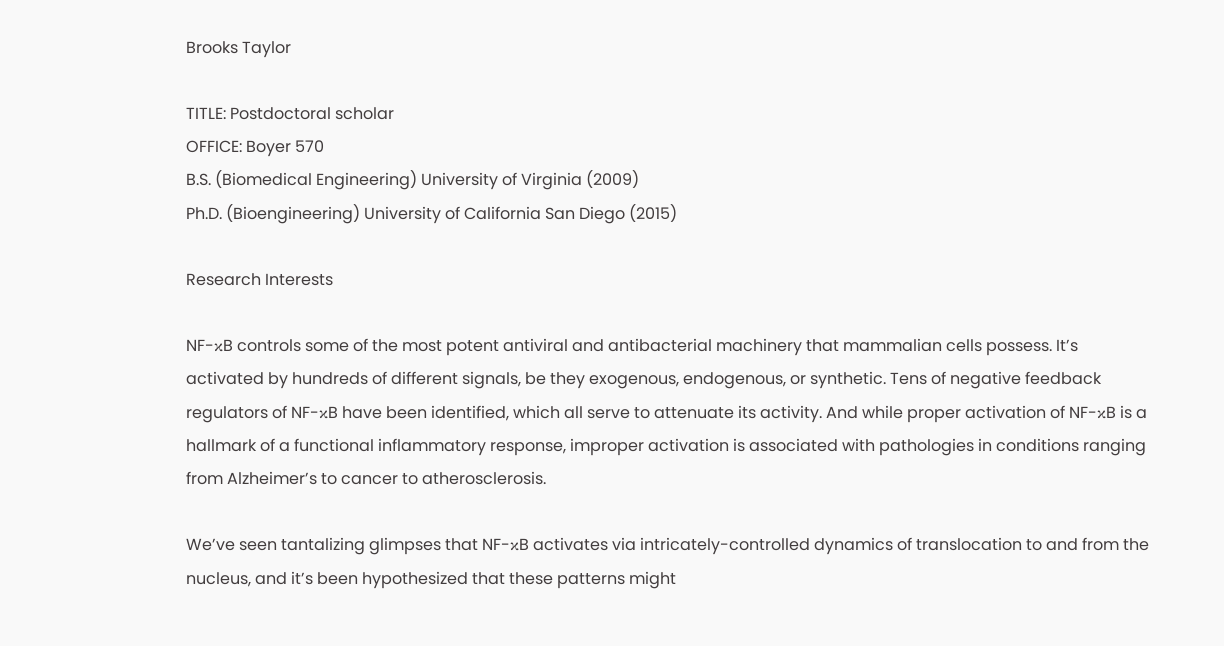Brooks Taylor

TITLE: Postdoctoral scholar
OFFICE: Boyer 570
B.S. (Biomedical Engineering) University of Virginia (2009)
Ph.D. (Bioengineering) University of California San Diego (2015)

Research Interests

NF-κB controls some of the most potent antiviral and antibacterial machinery that mammalian cells possess. It’s activated by hundreds of different signals, be they exogenous, endogenous, or synthetic. Tens of negative feedback regulators of NF-κB have been identified, which all serve to attenuate its activity. And while proper activation of NF-κB is a hallmark of a functional inflammatory response, improper activation is associated with pathologies in conditions ranging from Alzheimer’s to cancer to atherosclerosis.

We’ve seen tantalizing glimpses that NF-κB activates via intricately-controlled dynamics of translocation to and from the nucleus, and it’s been hypothesized that these patterns might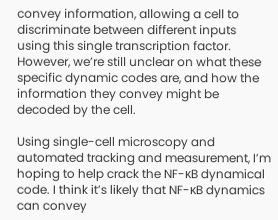convey information, allowing a cell to discriminate between different inputs using this single transcription factor. However, we’re still unclear on what these specific dynamic codes are, and how the information they convey might be decoded by the cell.

Using single-cell microscopy and automated tracking and measurement, I’m hoping to help crack the NF-κB dynamical code. I think it’s likely that NF-κB dynamics can convey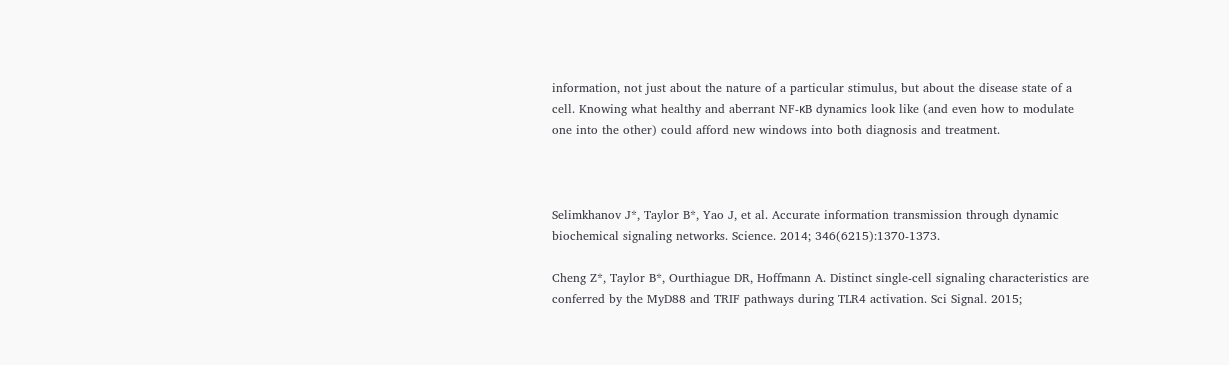information, not just about the nature of a particular stimulus, but about the disease state of a cell. Knowing what healthy and aberrant NF-κB dynamics look like (and even how to modulate one into the other) could afford new windows into both diagnosis and treatment.



Selimkhanov J*, Taylor B*, Yao J, et al. Accurate information transmission through dynamic biochemical signaling networks. Science. 2014; 346(6215):1370-1373.

Cheng Z*, Taylor B*, Ourthiague DR, Hoffmann A. Distinct single-cell signaling characteristics are conferred by the MyD88 and TRIF pathways during TLR4 activation. Sci Signal. 2015;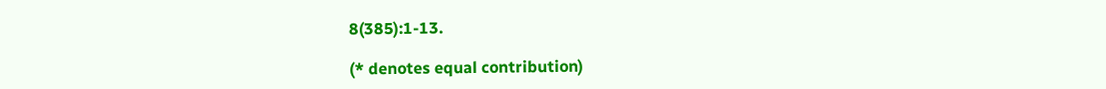8(385):1-13.

(* denotes equal contribution)